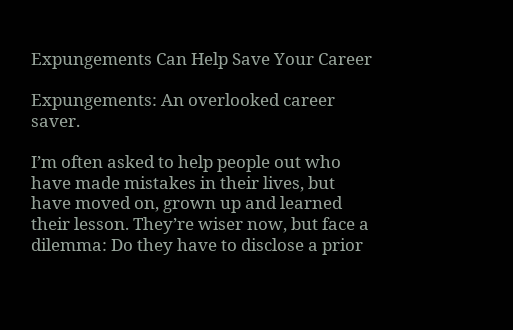Expungements Can Help Save Your Career

Expungements: An overlooked career saver.

I’m often asked to help people out who have made mistakes in their lives, but have moved on, grown up and learned their lesson. They’re wiser now, but face a dilemma: Do they have to disclose a prior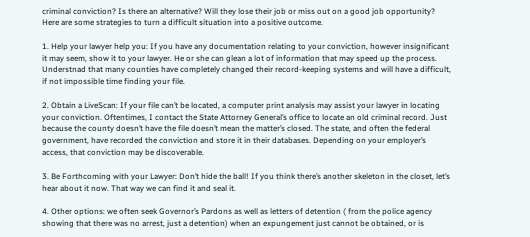criminal conviction? Is there an alternative? Will they lose their job or miss out on a good job opportunity? Here are some strategies to turn a difficult situation into a positive outcome.

1. Help your lawyer help you: If you have any documentation relating to your conviction, however insignificant it may seem, show it to your lawyer. He or she can glean a lot of information that may speed up the process. Understnad that many counties have completely changed their record-keeping systems and will have a difficult, if not impossible time finding your file.

2. Obtain a LiveScan: If your file can’t be located, a computer print analysis may assist your lawyer in locating your conviction. Oftentimes, I contact the State Attorney General’s office to locate an old criminal record. Just because the county doesn’t have the file doesn’t mean the matter’s closed. The state, and often the federal government, have recorded the conviction and store it in their databases. Depending on your employer’s access, that conviction may be discoverable.

3. Be Forthcoming with your Lawyer: Don’t hide the ball! If you think there’s another skeleton in the closet, let’s hear about it now. That way we can find it and seal it.

4. Other options: we often seek Governor’s Pardons as well as letters of detention ( from the police agency showing that there was no arrest, just a detention) when an expungement just cannot be obtained, or is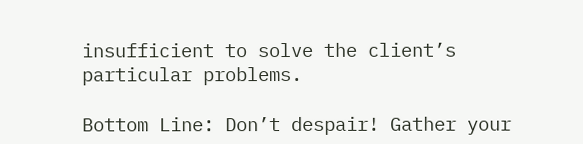insufficient to solve the client’s particular problems.

Bottom Line: Don’t despair! Gather your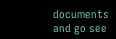documents and go see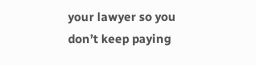your lawyer so you don’t keep paying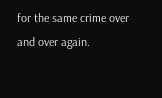for the same crime over and over again.